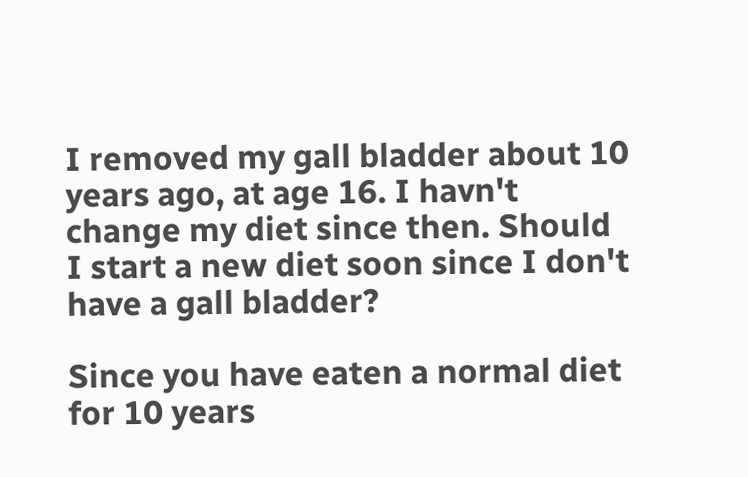I removed my gall bladder about 10 years ago, at age 16. I havn't change my diet since then. Should I start a new diet soon since I don't have a gall bladder?

Since you have eaten a normal diet for 10 years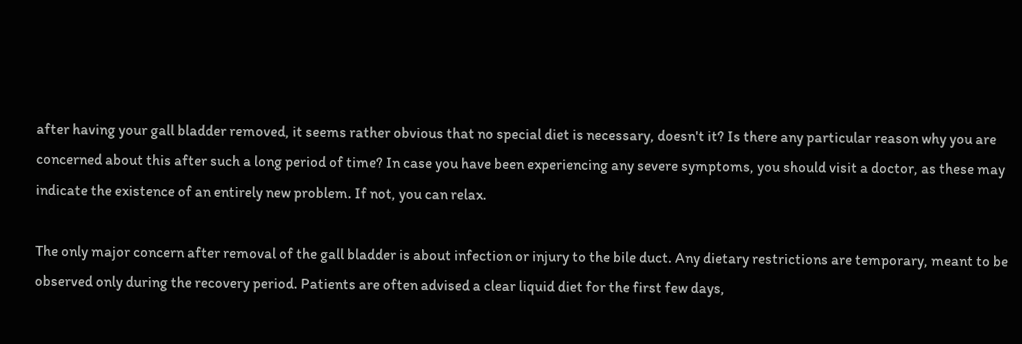after having your gall bladder removed, it seems rather obvious that no special diet is necessary, doesn't it? Is there any particular reason why you are concerned about this after such a long period of time? In case you have been experiencing any severe symptoms, you should visit a doctor, as these may indicate the existence of an entirely new problem. If not, you can relax.

The only major concern after removal of the gall bladder is about infection or injury to the bile duct. Any dietary restrictions are temporary, meant to be observed only during the recovery period. Patients are often advised a clear liquid diet for the first few days,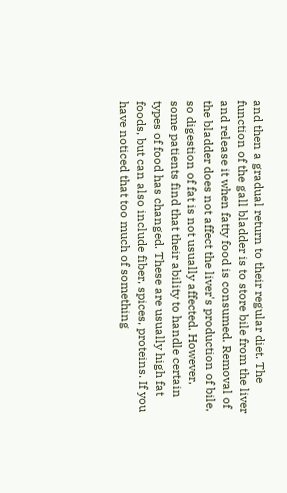and then a gradual return to their regular diet. The function of the gall bladder is to store bile from the liver and release it when fatty food is consumed. Removal of the bladder does not affect the liver's production of bile, so digestion of fat is not usually affected. However, some patients find that their ability to handle certain types of food has changed. These are usually high fat foods, but can also include fiber, spices, proteins. If you have noticed that too much of something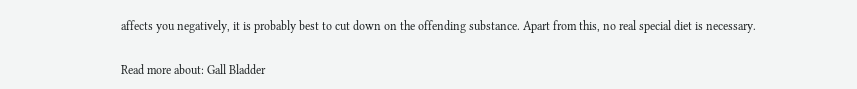affects you negatively, it is probably best to cut down on the offending substance. Apart from this, no real special diet is necessary.

Read more about: Gall Bladder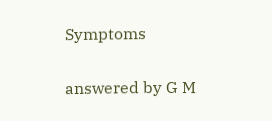Symptoms

answered by G M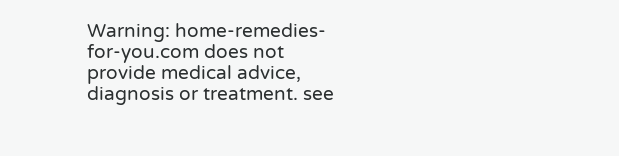Warning: home-remedies-for-you.com does not provide medical advice, diagnosis or treatment. see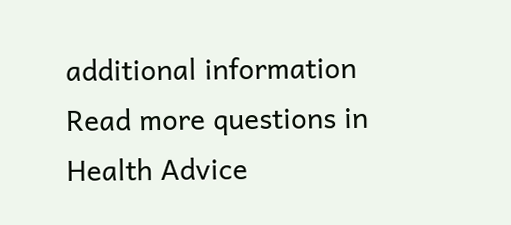additional information
Read more questions in Health Advice